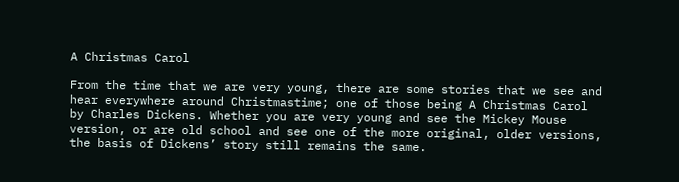A Christmas Carol

From the time that we are very young, there are some stories that we see and hear everywhere around Christmastime; one of those being A Christmas Carol by Charles Dickens. Whether you are very young and see the Mickey Mouse version, or are old school and see one of the more original, older versions, the basis of Dickens’ story still remains the same.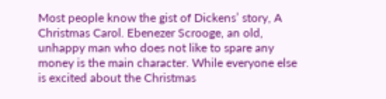Most people know the gist of Dickens’ story, A Christmas Carol. Ebenezer Scrooge, an old, unhappy man who does not like to spare any money is the main character. While everyone else is excited about the Christmas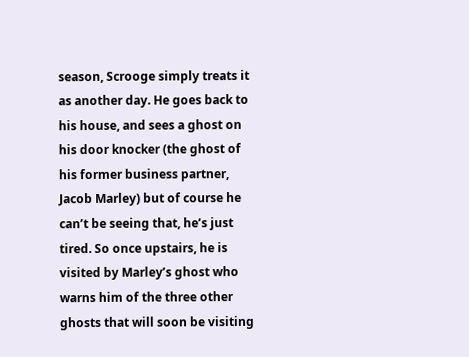season, Scrooge simply treats it as another day. He goes back to his house, and sees a ghost on his door knocker (the ghost of his former business partner, Jacob Marley) but of course he can’t be seeing that, he’s just tired. So once upstairs, he is visited by Marley’s ghost who warns him of the three other ghosts that will soon be visiting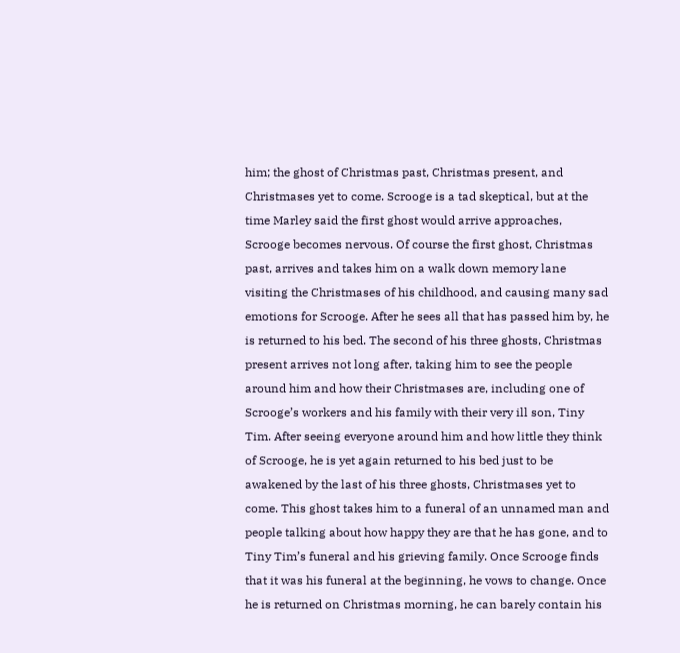him; the ghost of Christmas past, Christmas present, and Christmases yet to come. Scrooge is a tad skeptical, but at the time Marley said the first ghost would arrive approaches, Scrooge becomes nervous. Of course the first ghost, Christmas past, arrives and takes him on a walk down memory lane visiting the Christmases of his childhood, and causing many sad emotions for Scrooge. After he sees all that has passed him by, he is returned to his bed. The second of his three ghosts, Christmas present arrives not long after, taking him to see the people around him and how their Christmases are, including one of Scrooge’s workers and his family with their very ill son, Tiny Tim. After seeing everyone around him and how little they think of Scrooge, he is yet again returned to his bed just to be awakened by the last of his three ghosts, Christmases yet to come. This ghost takes him to a funeral of an unnamed man and people talking about how happy they are that he has gone, and to Tiny Tim’s funeral and his grieving family. Once Scrooge finds that it was his funeral at the beginning, he vows to change. Once he is returned on Christmas morning, he can barely contain his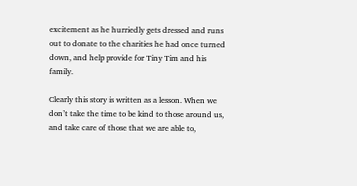excitement as he hurriedly gets dressed and runs out to donate to the charities he had once turned down, and help provide for Tiny Tim and his family.

Clearly this story is written as a lesson. When we don’t take the time to be kind to those around us, and take care of those that we are able to,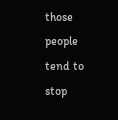those people tend to stop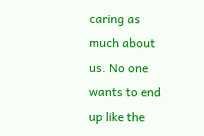caring as much about us. No one wants to end up like the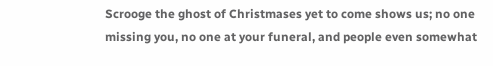Scrooge the ghost of Christmases yet to come shows us; no one missing you, no one at your funeral, and people even somewhat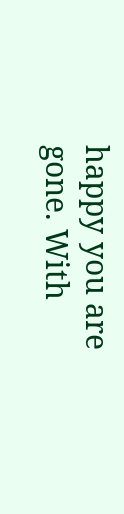happy you are gone. With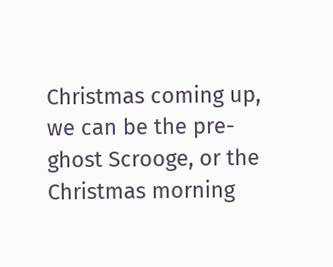Christmas coming up, we can be the pre-ghost Scrooge, or the Christmas morning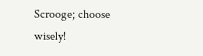Scrooge; choose wisely!